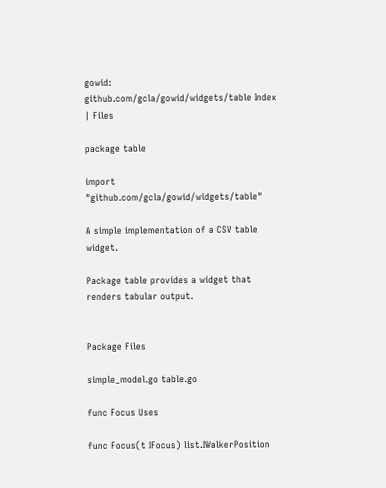gowid: github.com/gcla/gowid/widgets/table Index | Files

package table

import "github.com/gcla/gowid/widgets/table"

A simple implementation of a CSV table widget.

Package table provides a widget that renders tabular output.


Package Files

simple_model.go table.go

func Focus Uses

func Focus(t IFocus) list.IWalkerPosition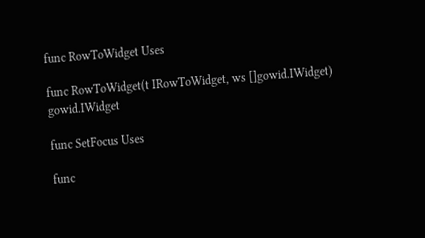func RowToWidget Uses

func RowToWidget(t IRowToWidget, ws []gowid.IWidget) gowid.IWidget

func SetFocus Uses

func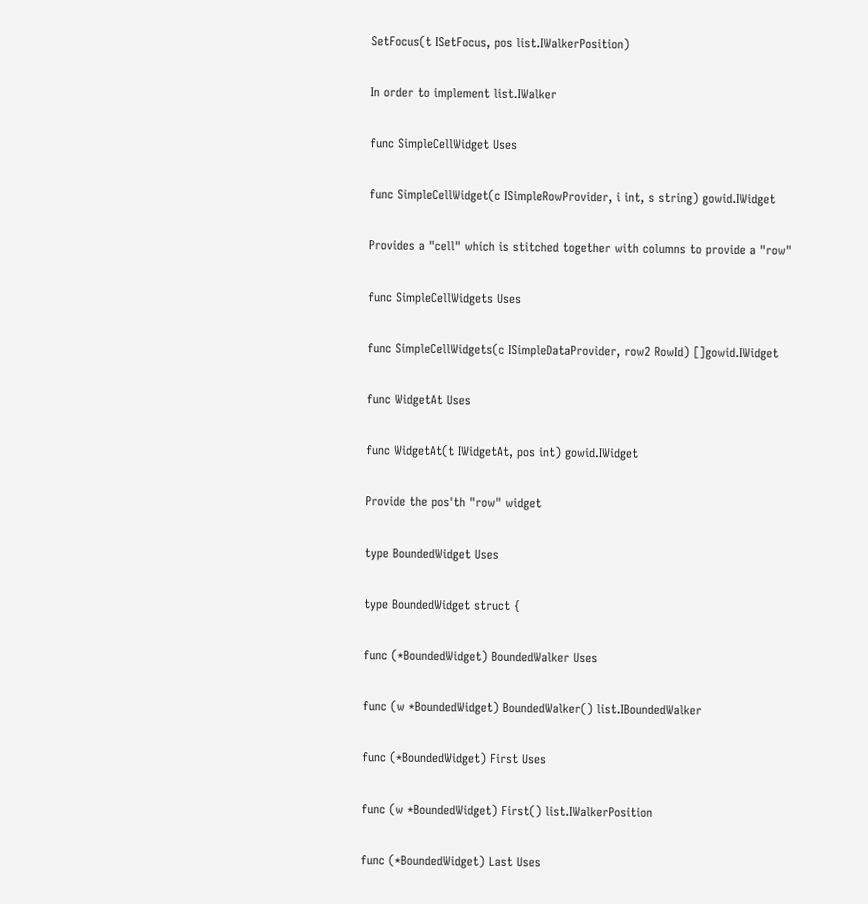SetFocus(t ISetFocus, pos list.IWalkerPosition)

In order to implement list.IWalker

func SimpleCellWidget Uses

func SimpleCellWidget(c ISimpleRowProvider, i int, s string) gowid.IWidget

Provides a "cell" which is stitched together with columns to provide a "row"

func SimpleCellWidgets Uses

func SimpleCellWidgets(c ISimpleDataProvider, row2 RowId) []gowid.IWidget

func WidgetAt Uses

func WidgetAt(t IWidgetAt, pos int) gowid.IWidget

Provide the pos'th "row" widget

type BoundedWidget Uses

type BoundedWidget struct {

func (*BoundedWidget) BoundedWalker Uses

func (w *BoundedWidget) BoundedWalker() list.IBoundedWalker

func (*BoundedWidget) First Uses

func (w *BoundedWidget) First() list.IWalkerPosition

func (*BoundedWidget) Last Uses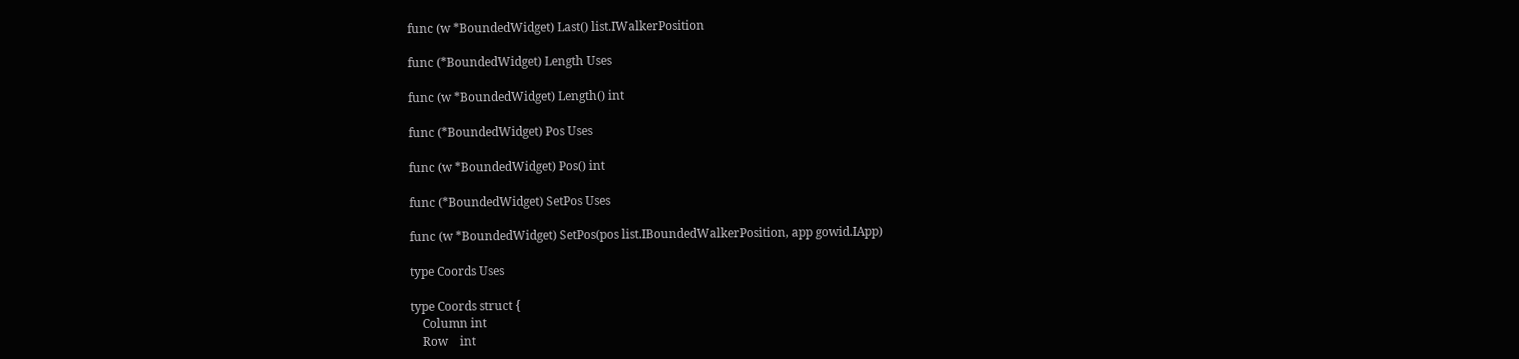func (w *BoundedWidget) Last() list.IWalkerPosition

func (*BoundedWidget) Length Uses

func (w *BoundedWidget) Length() int

func (*BoundedWidget) Pos Uses

func (w *BoundedWidget) Pos() int

func (*BoundedWidget) SetPos Uses

func (w *BoundedWidget) SetPos(pos list.IBoundedWalkerPosition, app gowid.IApp)

type Coords Uses

type Coords struct {
    Column int
    Row    int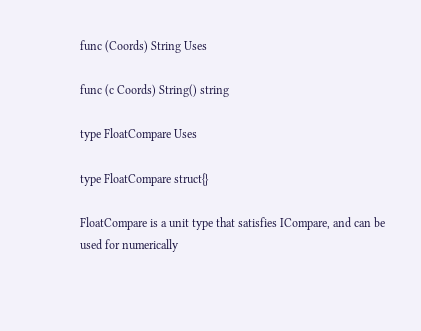func (Coords) String Uses

func (c Coords) String() string

type FloatCompare Uses

type FloatCompare struct{}

FloatCompare is a unit type that satisfies ICompare, and can be used for numerically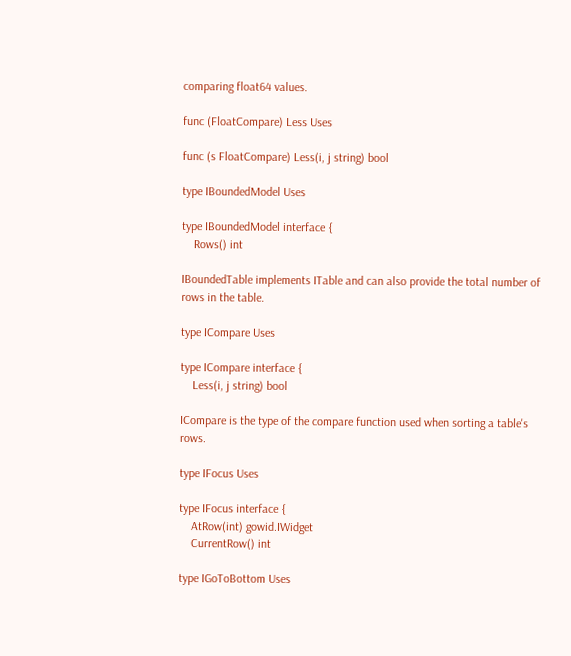comparing float64 values.

func (FloatCompare) Less Uses

func (s FloatCompare) Less(i, j string) bool

type IBoundedModel Uses

type IBoundedModel interface {
    Rows() int

IBoundedTable implements ITable and can also provide the total number of rows in the table.

type ICompare Uses

type ICompare interface {
    Less(i, j string) bool

ICompare is the type of the compare function used when sorting a table's rows.

type IFocus Uses

type IFocus interface {
    AtRow(int) gowid.IWidget
    CurrentRow() int

type IGoToBottom Uses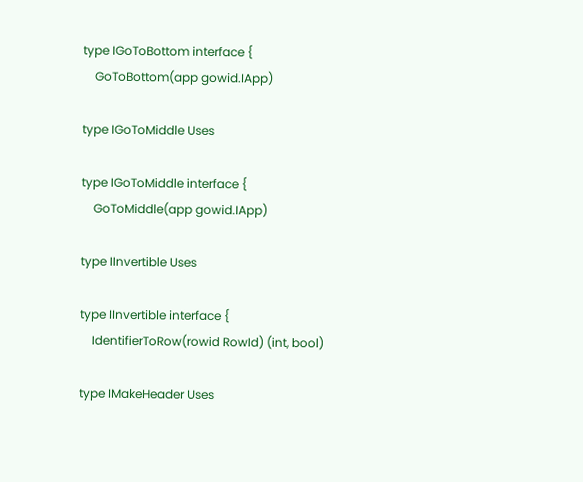type IGoToBottom interface {
    GoToBottom(app gowid.IApp)

type IGoToMiddle Uses

type IGoToMiddle interface {
    GoToMiddle(app gowid.IApp)

type IInvertible Uses

type IInvertible interface {
    IdentifierToRow(rowid RowId) (int, bool)

type IMakeHeader Uses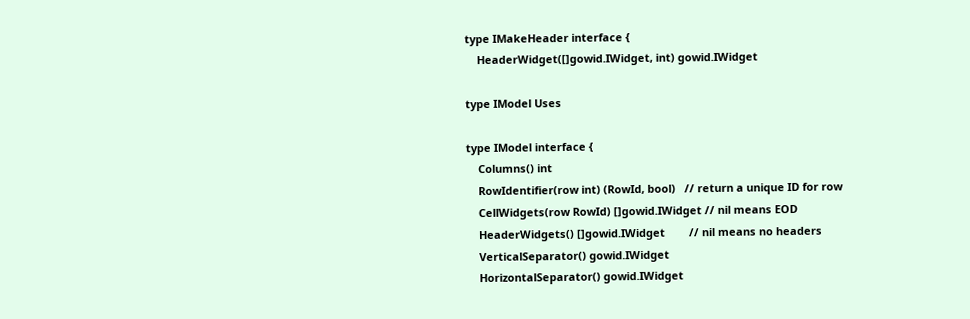type IMakeHeader interface {
    HeaderWidget([]gowid.IWidget, int) gowid.IWidget

type IModel Uses

type IModel interface {
    Columns() int
    RowIdentifier(row int) (RowId, bool)   // return a unique ID for row
    CellWidgets(row RowId) []gowid.IWidget // nil means EOD
    HeaderWidgets() []gowid.IWidget        // nil means no headers
    VerticalSeparator() gowid.IWidget
    HorizontalSeparator() gowid.IWidget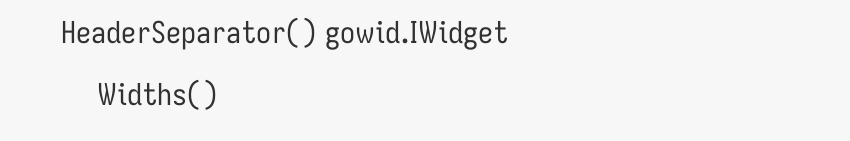HeaderSeparator() gowid.IWidget
    Widths()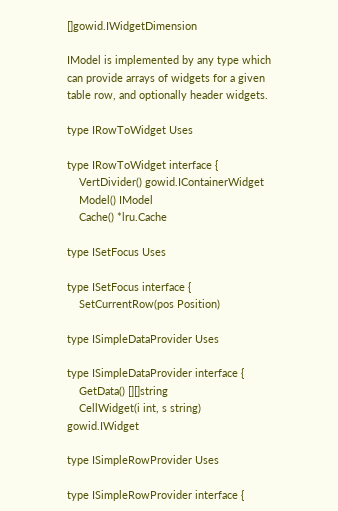[]gowid.IWidgetDimension

IModel is implemented by any type which can provide arrays of widgets for a given table row, and optionally header widgets.

type IRowToWidget Uses

type IRowToWidget interface {
    VertDivider() gowid.IContainerWidget
    Model() IModel
    Cache() *lru.Cache

type ISetFocus Uses

type ISetFocus interface {
    SetCurrentRow(pos Position)

type ISimpleDataProvider Uses

type ISimpleDataProvider interface {
    GetData() [][]string
    CellWidget(i int, s string) gowid.IWidget

type ISimpleRowProvider Uses

type ISimpleRowProvider interface {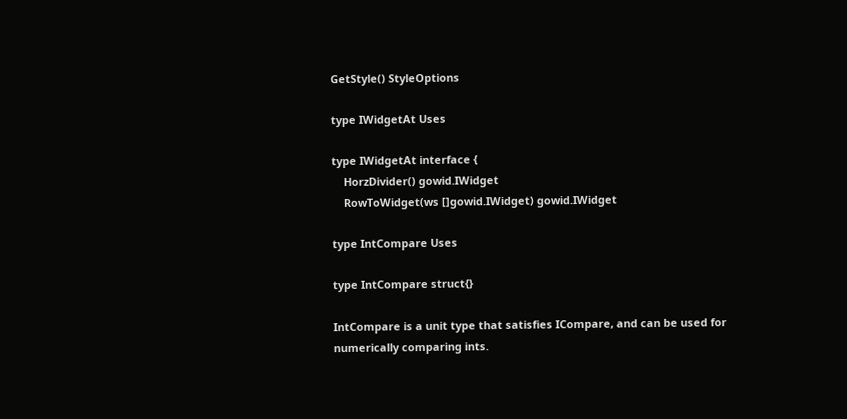GetStyle() StyleOptions

type IWidgetAt Uses

type IWidgetAt interface {
    HorzDivider() gowid.IWidget
    RowToWidget(ws []gowid.IWidget) gowid.IWidget

type IntCompare Uses

type IntCompare struct{}

IntCompare is a unit type that satisfies ICompare, and can be used for numerically comparing ints.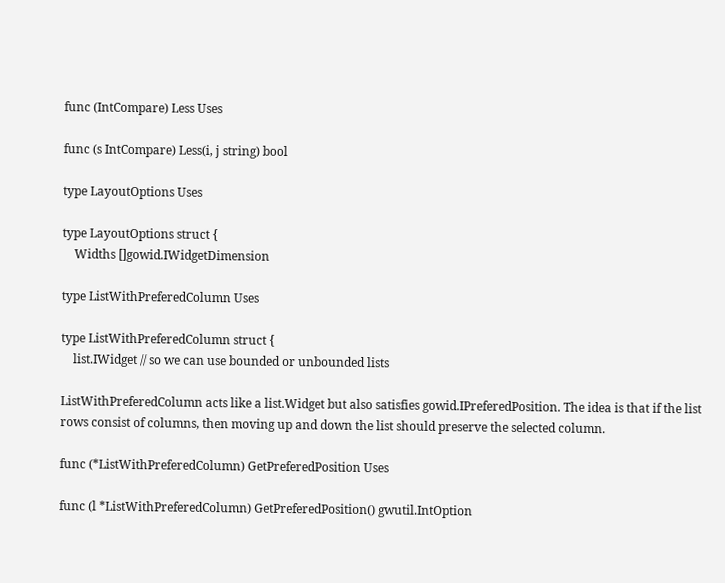func (IntCompare) Less Uses

func (s IntCompare) Less(i, j string) bool

type LayoutOptions Uses

type LayoutOptions struct {
    Widths []gowid.IWidgetDimension

type ListWithPreferedColumn Uses

type ListWithPreferedColumn struct {
    list.IWidget // so we can use bounded or unbounded lists

ListWithPreferedColumn acts like a list.Widget but also satisfies gowid.IPreferedPosition. The idea is that if the list rows consist of columns, then moving up and down the list should preserve the selected column.

func (*ListWithPreferedColumn) GetPreferedPosition Uses

func (l *ListWithPreferedColumn) GetPreferedPosition() gwutil.IntOption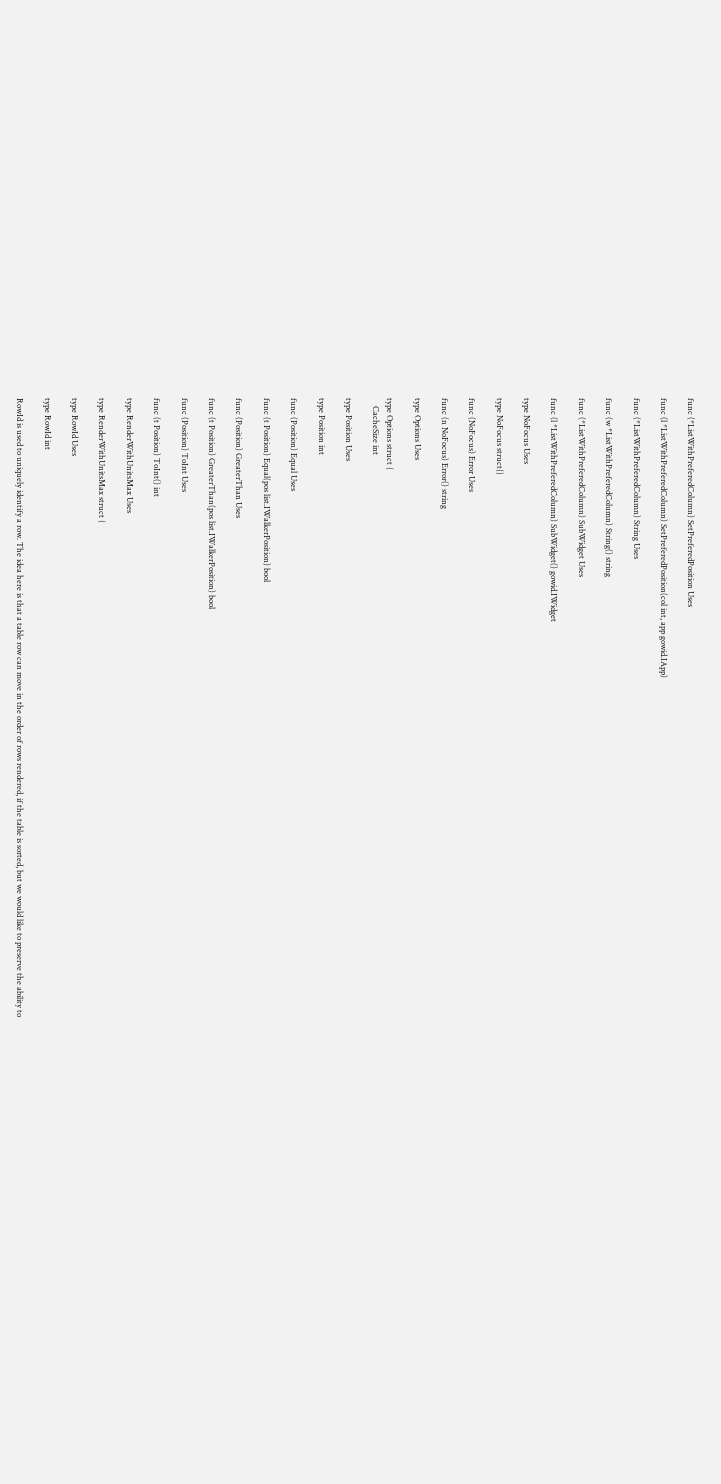func (*ListWithPreferedColumn) SetPreferedPosition Uses

func (l *ListWithPreferedColumn) SetPreferedPosition(col int, app gowid.IApp)

func (*ListWithPreferedColumn) String Uses

func (w *ListWithPreferedColumn) String() string

func (*ListWithPreferedColumn) SubWidget Uses

func (l *ListWithPreferedColumn) SubWidget() gowid.IWidget

type NoFocus Uses

type NoFocus struct{}

func (NoFocus) Error Uses

func (n NoFocus) Error() string

type Options Uses

type Options struct {
    CacheSize int

type Position Uses

type Position int

func (Position) Equal Uses

func (t Position) Equal(pos list.IWalkerPosition) bool

func (Position) GreaterThan Uses

func (t Position) GreaterThan(pos list.IWalkerPosition) bool

func (Position) ToInt Uses

func (t Position) ToInt() int

type RenderWithUnitsMax Uses

type RenderWithUnitsMax struct {

type RowId Uses

type RowId int

RowId is used to uniquely identify a row. The idea here is that a table row can move in the order of rows rendered, if the table is sorted, but we would like to preserve the ability to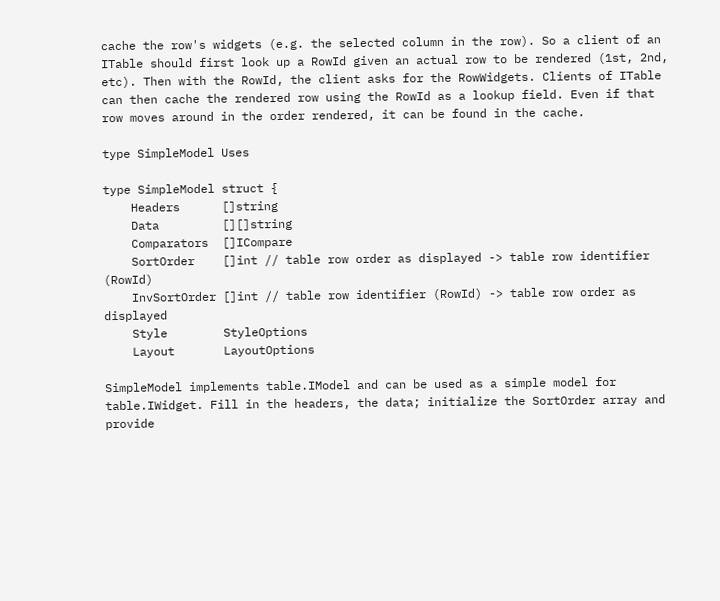cache the row's widgets (e.g. the selected column in the row). So a client of an ITable should first look up a RowId given an actual row to be rendered (1st, 2nd, etc). Then with the RowId, the client asks for the RowWidgets. Clients of ITable can then cache the rendered row using the RowId as a lookup field. Even if that row moves around in the order rendered, it can be found in the cache.

type SimpleModel Uses

type SimpleModel struct {
    Headers      []string
    Data         [][]string
    Comparators  []ICompare
    SortOrder    []int // table row order as displayed -> table row identifier (RowId)
    InvSortOrder []int // table row identifier (RowId) -> table row order as displayed
    Style        StyleOptions
    Layout       LayoutOptions

SimpleModel implements table.IModel and can be used as a simple model for table.IWidget. Fill in the headers, the data; initialize the SortOrder array and provide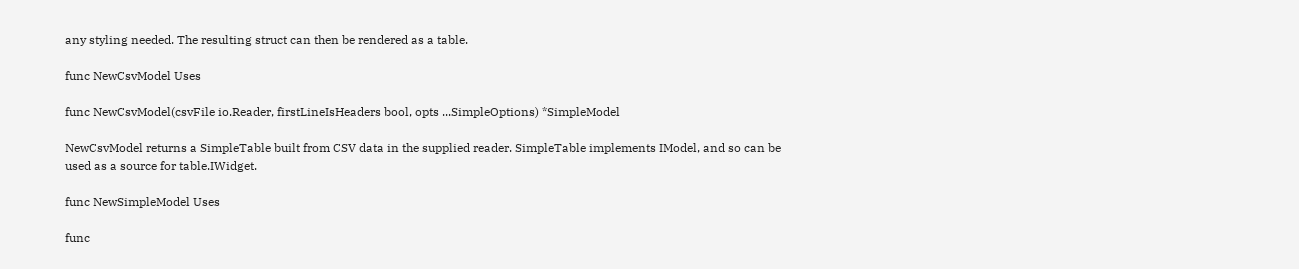any styling needed. The resulting struct can then be rendered as a table.

func NewCsvModel Uses

func NewCsvModel(csvFile io.Reader, firstLineIsHeaders bool, opts ...SimpleOptions) *SimpleModel

NewCsvModel returns a SimpleTable built from CSV data in the supplied reader. SimpleTable implements IModel, and so can be used as a source for table.IWidget.

func NewSimpleModel Uses

func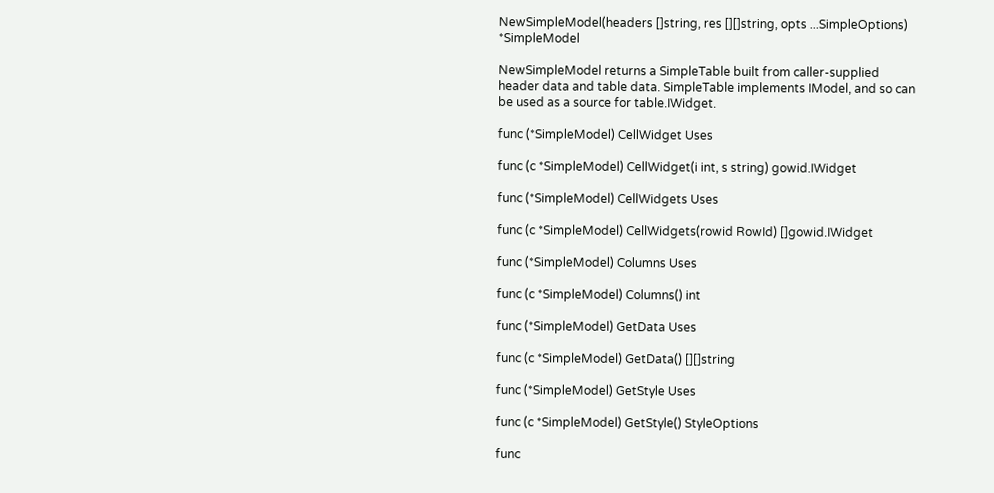NewSimpleModel(headers []string, res [][]string, opts ...SimpleOptions) *SimpleModel

NewSimpleModel returns a SimpleTable built from caller-supplied header data and table data. SimpleTable implements IModel, and so can be used as a source for table.IWidget.

func (*SimpleModel) CellWidget Uses

func (c *SimpleModel) CellWidget(i int, s string) gowid.IWidget

func (*SimpleModel) CellWidgets Uses

func (c *SimpleModel) CellWidgets(rowid RowId) []gowid.IWidget

func (*SimpleModel) Columns Uses

func (c *SimpleModel) Columns() int

func (*SimpleModel) GetData Uses

func (c *SimpleModel) GetData() [][]string

func (*SimpleModel) GetStyle Uses

func (c *SimpleModel) GetStyle() StyleOptions

func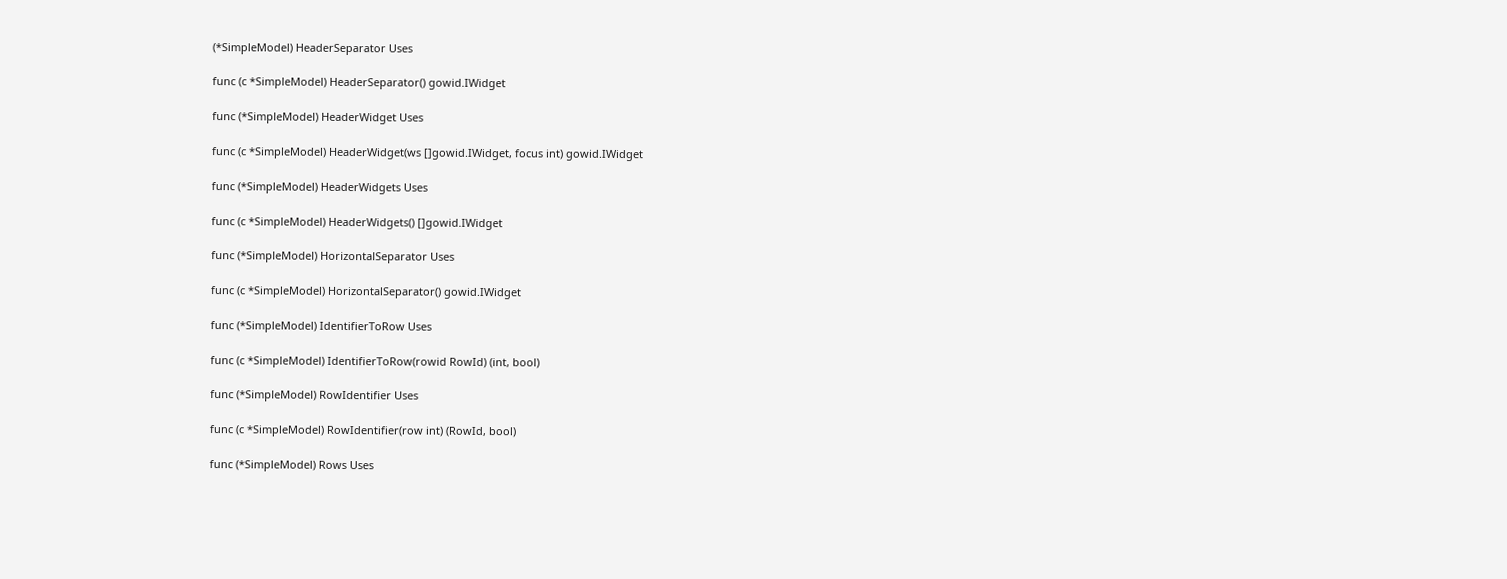(*SimpleModel) HeaderSeparator Uses

func (c *SimpleModel) HeaderSeparator() gowid.IWidget

func (*SimpleModel) HeaderWidget Uses

func (c *SimpleModel) HeaderWidget(ws []gowid.IWidget, focus int) gowid.IWidget

func (*SimpleModel) HeaderWidgets Uses

func (c *SimpleModel) HeaderWidgets() []gowid.IWidget

func (*SimpleModel) HorizontalSeparator Uses

func (c *SimpleModel) HorizontalSeparator() gowid.IWidget

func (*SimpleModel) IdentifierToRow Uses

func (c *SimpleModel) IdentifierToRow(rowid RowId) (int, bool)

func (*SimpleModel) RowIdentifier Uses

func (c *SimpleModel) RowIdentifier(row int) (RowId, bool)

func (*SimpleModel) Rows Uses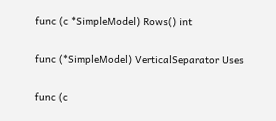func (c *SimpleModel) Rows() int

func (*SimpleModel) VerticalSeparator Uses

func (c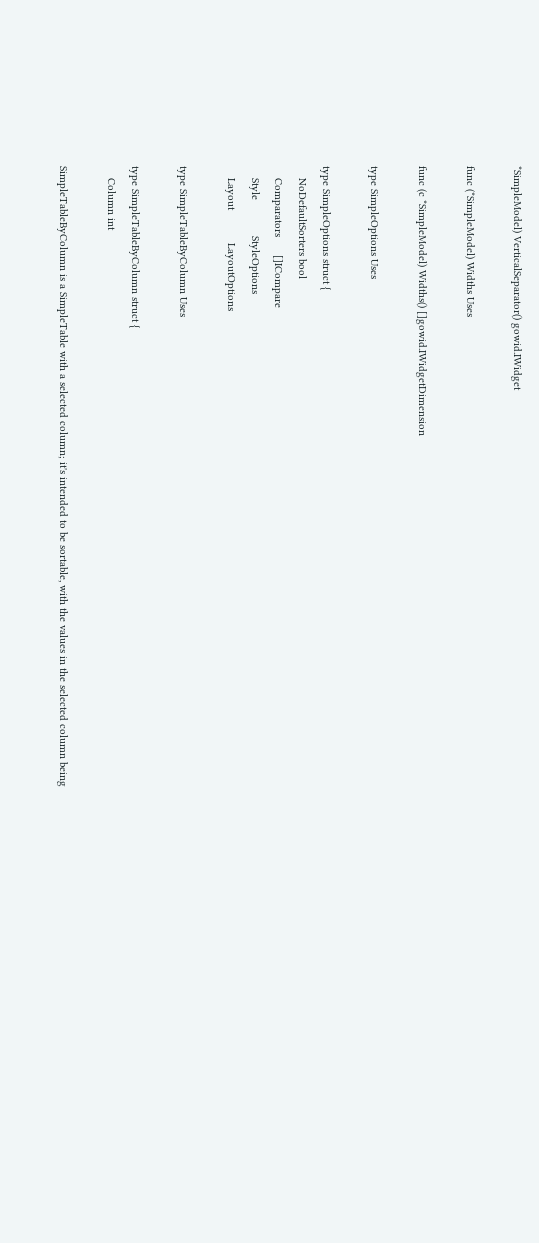*SimpleModel) VerticalSeparator() gowid.IWidget

func (*SimpleModel) Widths Uses

func (c *SimpleModel) Widths() []gowid.IWidgetDimension

type SimpleOptions Uses

type SimpleOptions struct {
    NoDefaultSorters bool
    Comparators      []ICompare
    Style            StyleOptions
    Layout           LayoutOptions

type SimpleTableByColumn Uses

type SimpleTableByColumn struct {
    Column int

SimpleTableByColumn is a SimpleTable with a selected column; it's intended to be sortable, with the values in the selected column being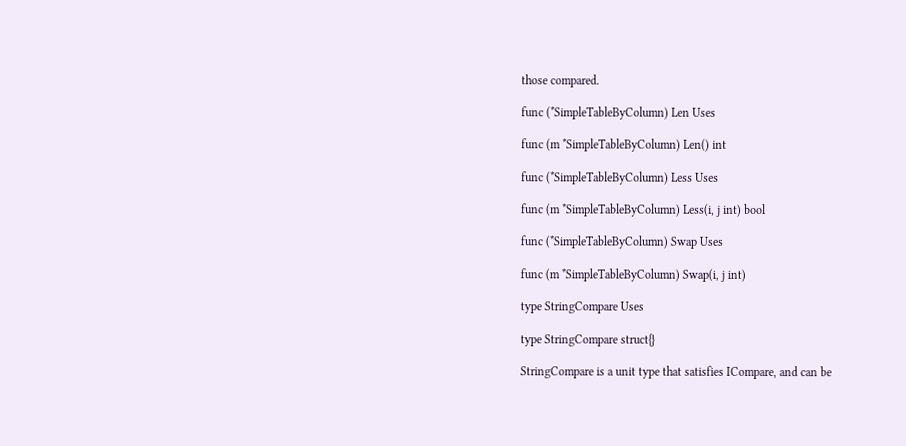those compared.

func (*SimpleTableByColumn) Len Uses

func (m *SimpleTableByColumn) Len() int

func (*SimpleTableByColumn) Less Uses

func (m *SimpleTableByColumn) Less(i, j int) bool

func (*SimpleTableByColumn) Swap Uses

func (m *SimpleTableByColumn) Swap(i, j int)

type StringCompare Uses

type StringCompare struct{}

StringCompare is a unit type that satisfies ICompare, and can be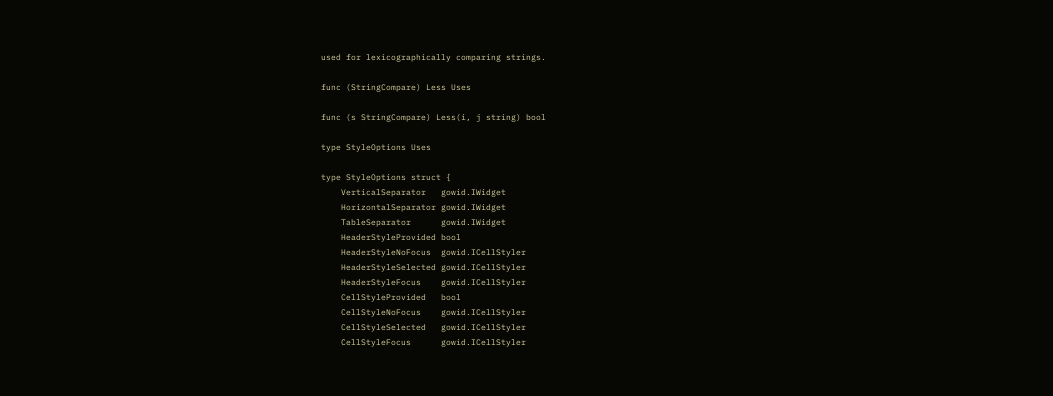used for lexicographically comparing strings.

func (StringCompare) Less Uses

func (s StringCompare) Less(i, j string) bool

type StyleOptions Uses

type StyleOptions struct {
    VerticalSeparator   gowid.IWidget
    HorizontalSeparator gowid.IWidget
    TableSeparator      gowid.IWidget
    HeaderStyleProvided bool
    HeaderStyleNoFocus  gowid.ICellStyler
    HeaderStyleSelected gowid.ICellStyler
    HeaderStyleFocus    gowid.ICellStyler
    CellStyleProvided   bool
    CellStyleNoFocus    gowid.ICellStyler
    CellStyleSelected   gowid.ICellStyler
    CellStyleFocus      gowid.ICellStyler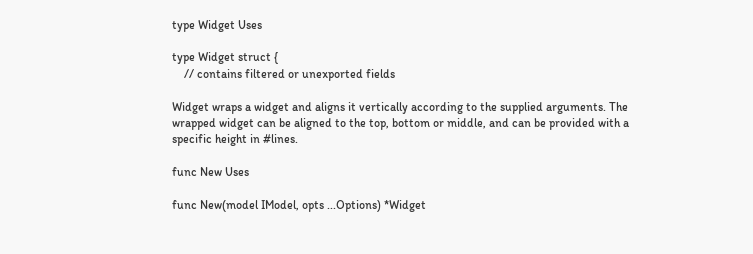type Widget Uses

type Widget struct {
    // contains filtered or unexported fields

Widget wraps a widget and aligns it vertically according to the supplied arguments. The wrapped widget can be aligned to the top, bottom or middle, and can be provided with a specific height in #lines.

func New Uses

func New(model IModel, opts ...Options) *Widget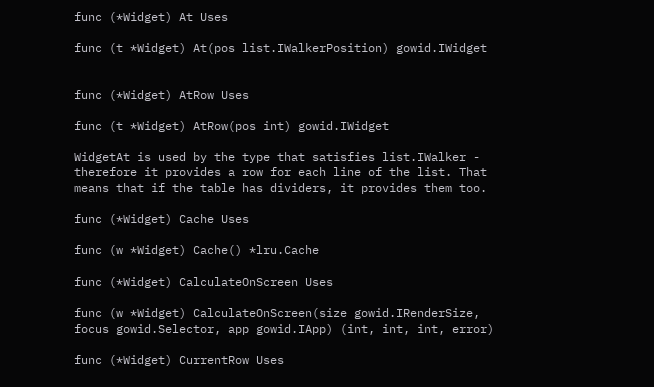func (*Widget) At Uses

func (t *Widget) At(pos list.IWalkerPosition) gowid.IWidget


func (*Widget) AtRow Uses

func (t *Widget) AtRow(pos int) gowid.IWidget

WidgetAt is used by the type that satisfies list.IWalker - therefore it provides a row for each line of the list. That means that if the table has dividers, it provides them too.

func (*Widget) Cache Uses

func (w *Widget) Cache() *lru.Cache

func (*Widget) CalculateOnScreen Uses

func (w *Widget) CalculateOnScreen(size gowid.IRenderSize, focus gowid.Selector, app gowid.IApp) (int, int, int, error)

func (*Widget) CurrentRow Uses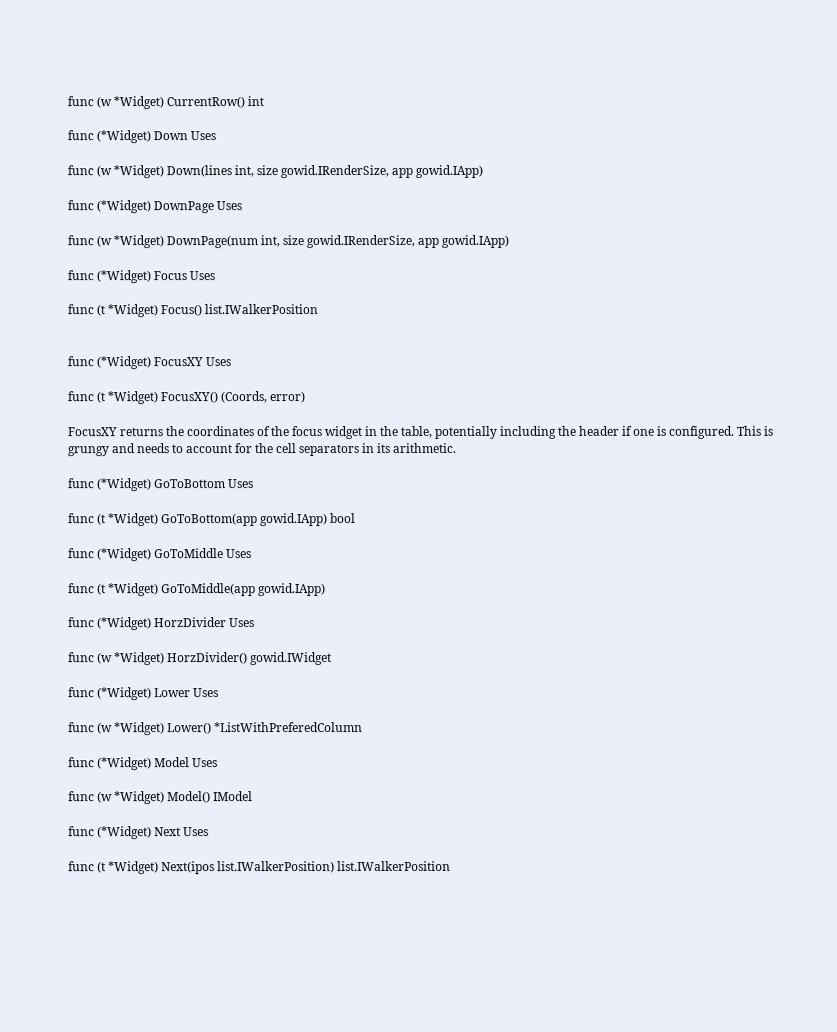func (w *Widget) CurrentRow() int

func (*Widget) Down Uses

func (w *Widget) Down(lines int, size gowid.IRenderSize, app gowid.IApp)

func (*Widget) DownPage Uses

func (w *Widget) DownPage(num int, size gowid.IRenderSize, app gowid.IApp)

func (*Widget) Focus Uses

func (t *Widget) Focus() list.IWalkerPosition


func (*Widget) FocusXY Uses

func (t *Widget) FocusXY() (Coords, error)

FocusXY returns the coordinates of the focus widget in the table, potentially including the header if one is configured. This is grungy and needs to account for the cell separators in its arithmetic.

func (*Widget) GoToBottom Uses

func (t *Widget) GoToBottom(app gowid.IApp) bool

func (*Widget) GoToMiddle Uses

func (t *Widget) GoToMiddle(app gowid.IApp)

func (*Widget) HorzDivider Uses

func (w *Widget) HorzDivider() gowid.IWidget

func (*Widget) Lower Uses

func (w *Widget) Lower() *ListWithPreferedColumn

func (*Widget) Model Uses

func (w *Widget) Model() IModel

func (*Widget) Next Uses

func (t *Widget) Next(ipos list.IWalkerPosition) list.IWalkerPosition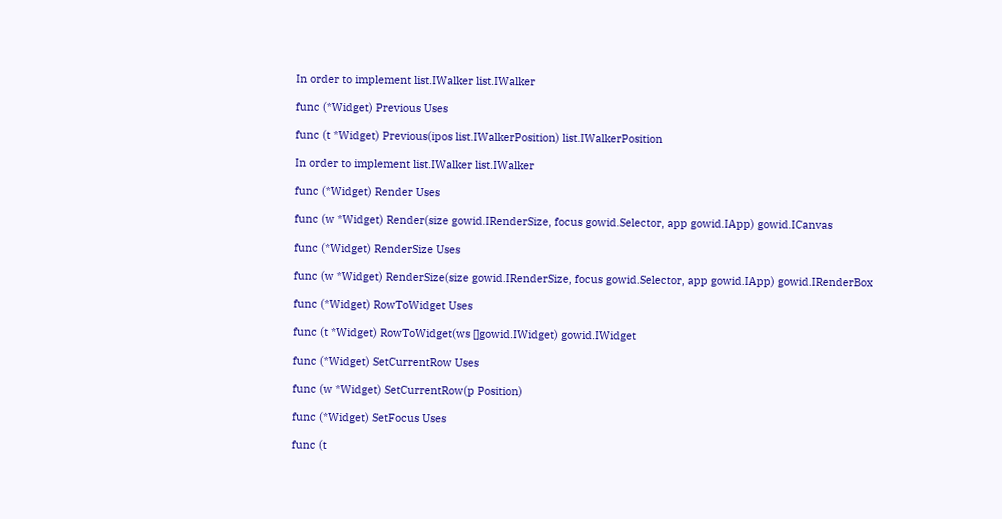In order to implement list.IWalker list.IWalker

func (*Widget) Previous Uses

func (t *Widget) Previous(ipos list.IWalkerPosition) list.IWalkerPosition

In order to implement list.IWalker list.IWalker

func (*Widget) Render Uses

func (w *Widget) Render(size gowid.IRenderSize, focus gowid.Selector, app gowid.IApp) gowid.ICanvas

func (*Widget) RenderSize Uses

func (w *Widget) RenderSize(size gowid.IRenderSize, focus gowid.Selector, app gowid.IApp) gowid.IRenderBox

func (*Widget) RowToWidget Uses

func (t *Widget) RowToWidget(ws []gowid.IWidget) gowid.IWidget

func (*Widget) SetCurrentRow Uses

func (w *Widget) SetCurrentRow(p Position)

func (*Widget) SetFocus Uses

func (t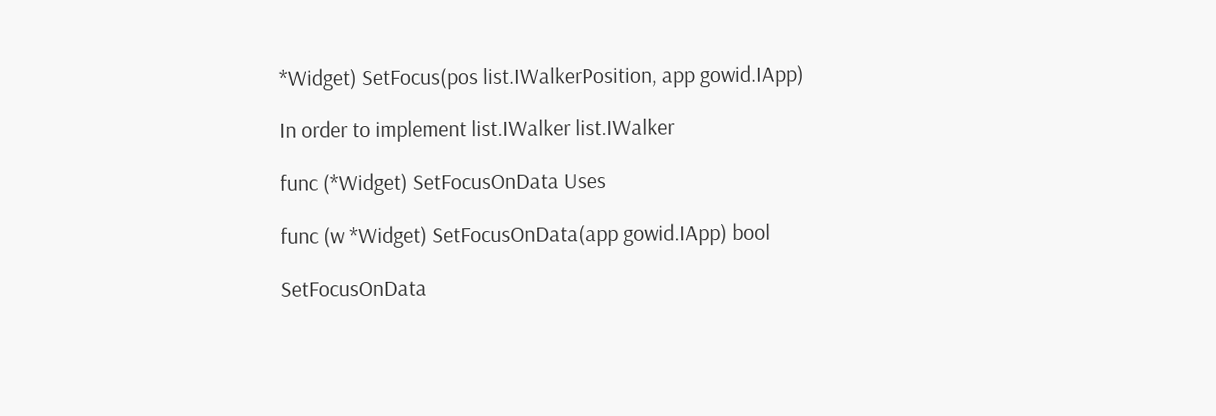*Widget) SetFocus(pos list.IWalkerPosition, app gowid.IApp)

In order to implement list.IWalker list.IWalker

func (*Widget) SetFocusOnData Uses

func (w *Widget) SetFocusOnData(app gowid.IApp) bool

SetFocusOnData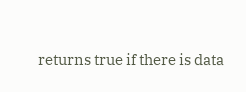returns true if there is data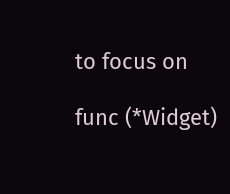to focus on

func (*Widget)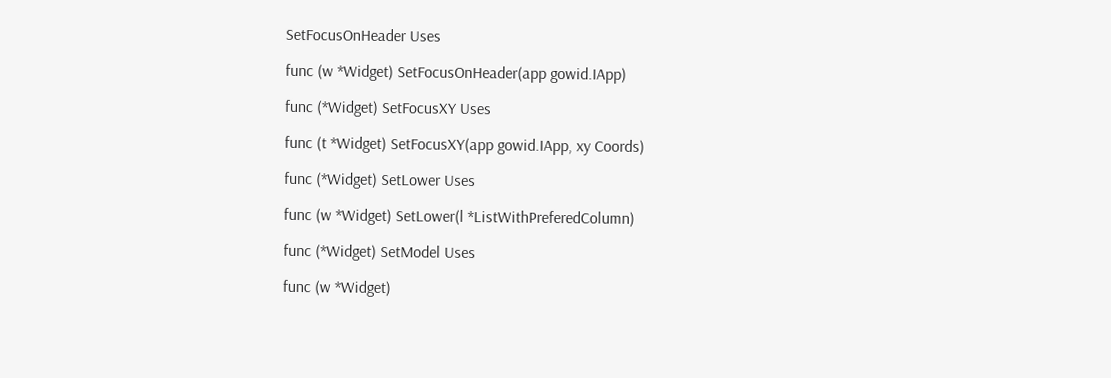SetFocusOnHeader Uses

func (w *Widget) SetFocusOnHeader(app gowid.IApp)

func (*Widget) SetFocusXY Uses

func (t *Widget) SetFocusXY(app gowid.IApp, xy Coords)

func (*Widget) SetLower Uses

func (w *Widget) SetLower(l *ListWithPreferedColumn)

func (*Widget) SetModel Uses

func (w *Widget)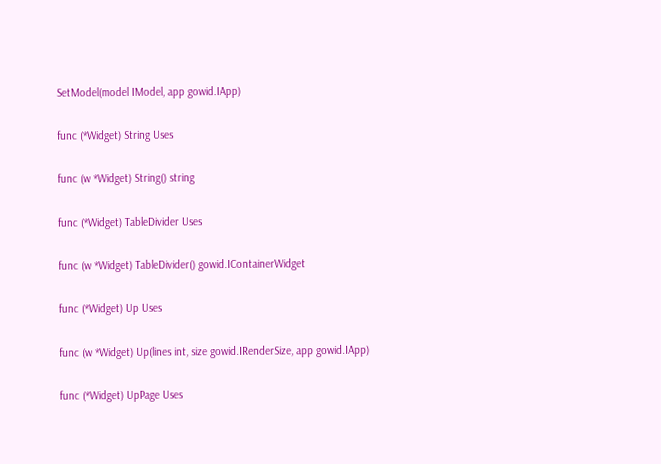SetModel(model IModel, app gowid.IApp)

func (*Widget) String Uses

func (w *Widget) String() string

func (*Widget) TableDivider Uses

func (w *Widget) TableDivider() gowid.IContainerWidget

func (*Widget) Up Uses

func (w *Widget) Up(lines int, size gowid.IRenderSize, app gowid.IApp)

func (*Widget) UpPage Uses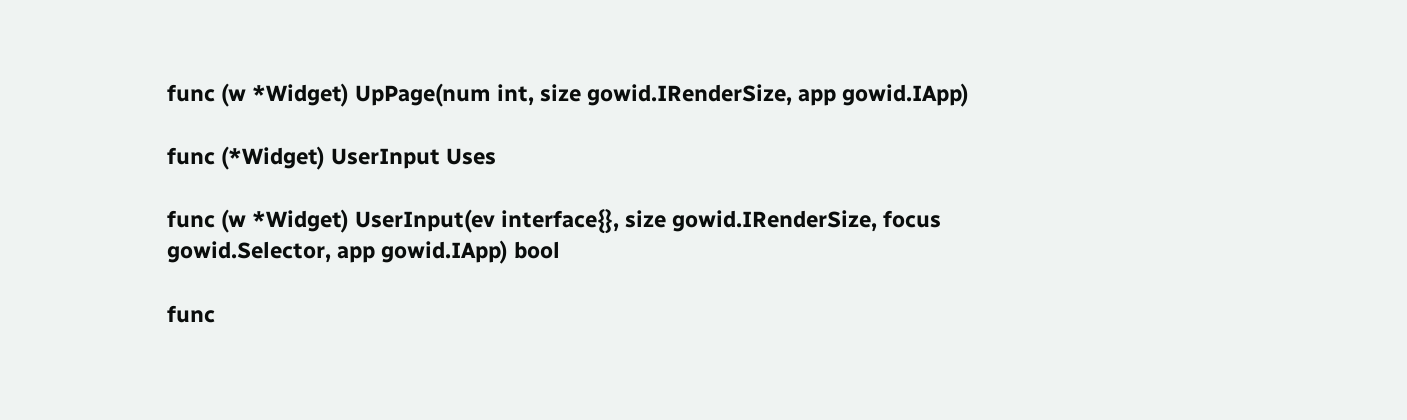func (w *Widget) UpPage(num int, size gowid.IRenderSize, app gowid.IApp)

func (*Widget) UserInput Uses

func (w *Widget) UserInput(ev interface{}, size gowid.IRenderSize, focus gowid.Selector, app gowid.IApp) bool

func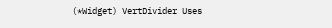(*Widget) VertDivider Uses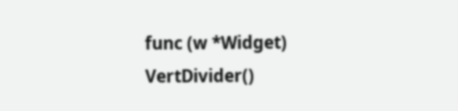func (w *Widget) VertDivider()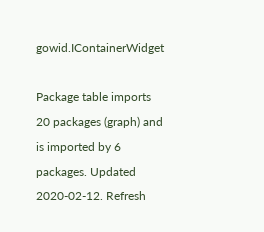gowid.IContainerWidget

Package table imports 20 packages (graph) and is imported by 6 packages. Updated 2020-02-12. Refresh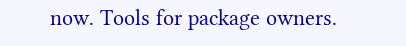now. Tools for package owners.